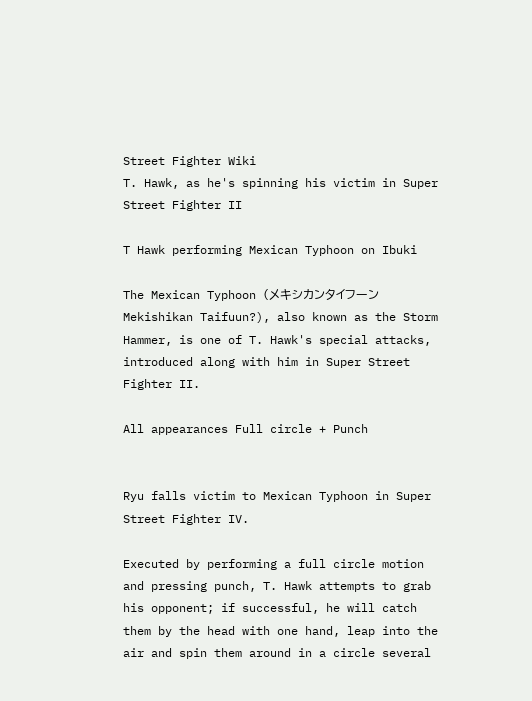Street Fighter Wiki
T. Hawk, as he's spinning his victim in Super Street Fighter II

T Hawk performing Mexican Typhoon on Ibuki

The Mexican Typhoon (メキシカンタイフーン Mekishikan Taifuun?), also known as the Storm Hammer, is one of T. Hawk's special attacks, introduced along with him in Super Street Fighter II.

All appearances Full circle + Punch


Ryu falls victim to Mexican Typhoon in Super Street Fighter IV.

Executed by performing a full circle motion and pressing punch, T. Hawk attempts to grab his opponent; if successful, he will catch them by the head with one hand, leap into the air and spin them around in a circle several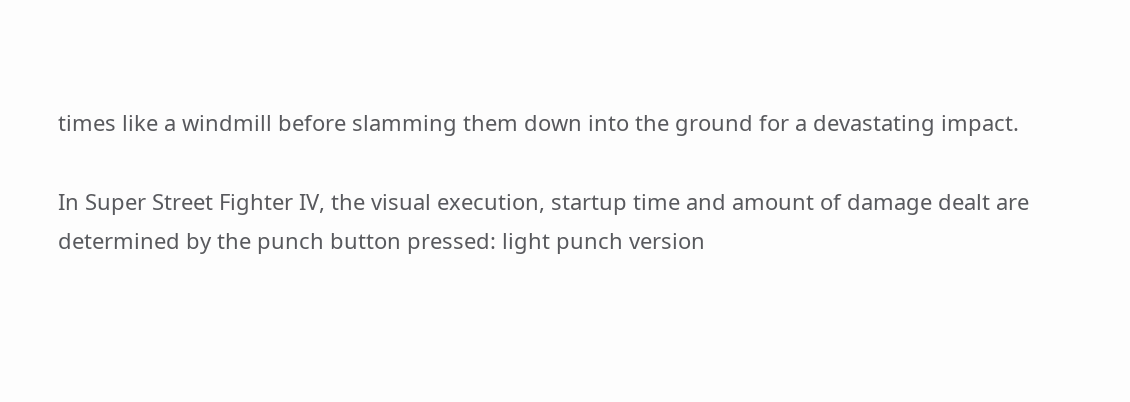times like a windmill before slamming them down into the ground for a devastating impact.

In Super Street Fighter IV, the visual execution, startup time and amount of damage dealt are determined by the punch button pressed: light punch version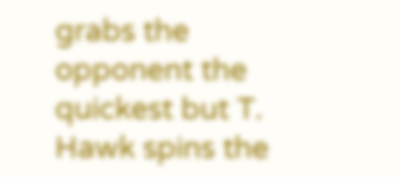grabs the opponent the quickest but T. Hawk spins the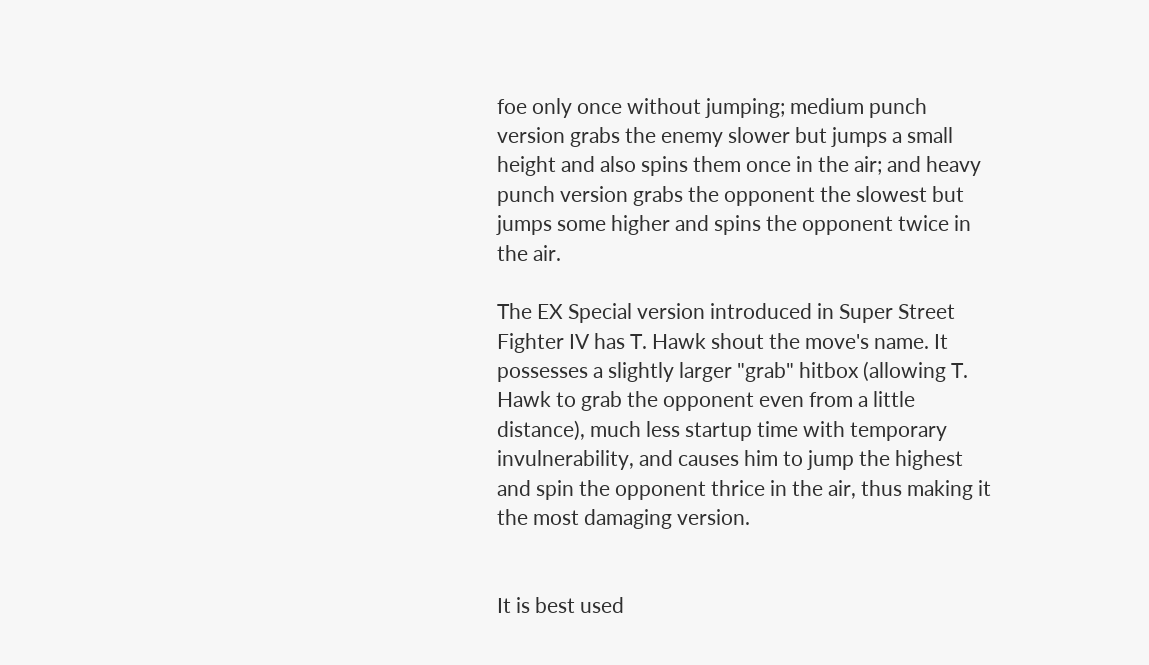foe only once without jumping; medium punch version grabs the enemy slower but jumps a small height and also spins them once in the air; and heavy punch version grabs the opponent the slowest but jumps some higher and spins the opponent twice in the air.

The EX Special version introduced in Super Street Fighter IV has T. Hawk shout the move's name. It possesses a slightly larger "grab" hitbox (allowing T. Hawk to grab the opponent even from a little distance), much less startup time with temporary invulnerability, and causes him to jump the highest and spin the opponent thrice in the air, thus making it the most damaging version.


It is best used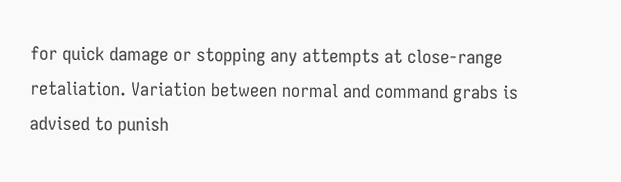for quick damage or stopping any attempts at close-range retaliation. Variation between normal and command grabs is advised to punish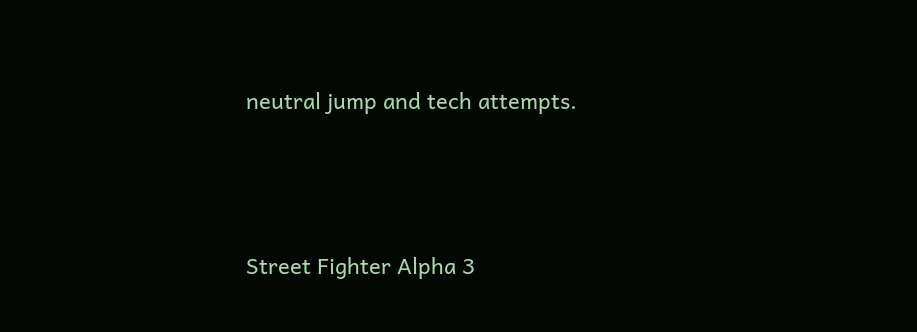neutral jump and tech attempts.




Street Fighter Alpha 3